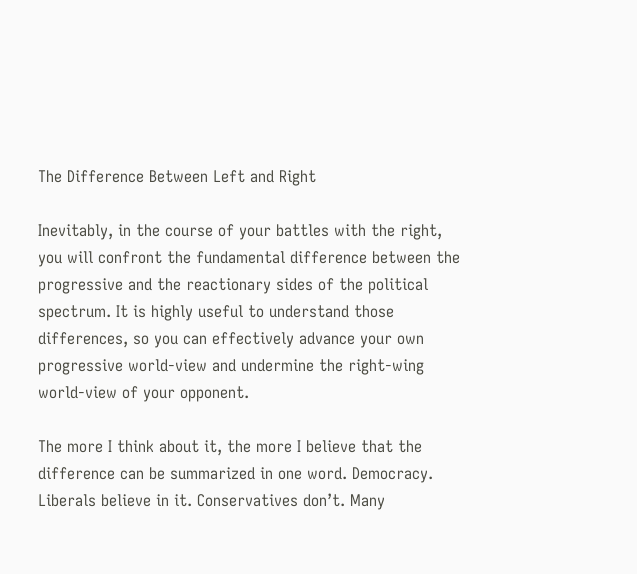The Difference Between Left and Right

Inevitably, in the course of your battles with the right, you will confront the fundamental difference between the progressive and the reactionary sides of the political spectrum. It is highly useful to understand those differences, so you can effectively advance your own progressive world-view and undermine the right-wing world-view of your opponent.

The more I think about it, the more I believe that the difference can be summarized in one word. Democracy. Liberals believe in it. Conservatives don’t. Many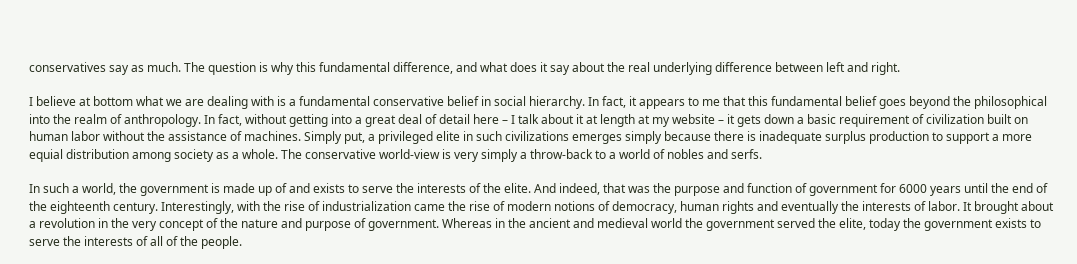conservatives say as much. The question is why this fundamental difference, and what does it say about the real underlying difference between left and right.

I believe at bottom what we are dealing with is a fundamental conservative belief in social hierarchy. In fact, it appears to me that this fundamental belief goes beyond the philosophical into the realm of anthropology. In fact, without getting into a great deal of detail here – I talk about it at length at my website – it gets down a basic requirement of civilization built on human labor without the assistance of machines. Simply put, a privileged elite in such civilizations emerges simply because there is inadequate surplus production to support a more equial distribution among society as a whole. The conservative world-view is very simply a throw-back to a world of nobles and serfs.

In such a world, the government is made up of and exists to serve the interests of the elite. And indeed, that was the purpose and function of government for 6000 years until the end of the eighteenth century. Interestingly, with the rise of industrialization came the rise of modern notions of democracy, human rights and eventually the interests of labor. It brought about a revolution in the very concept of the nature and purpose of government. Whereas in the ancient and medieval world the government served the elite, today the government exists to serve the interests of all of the people.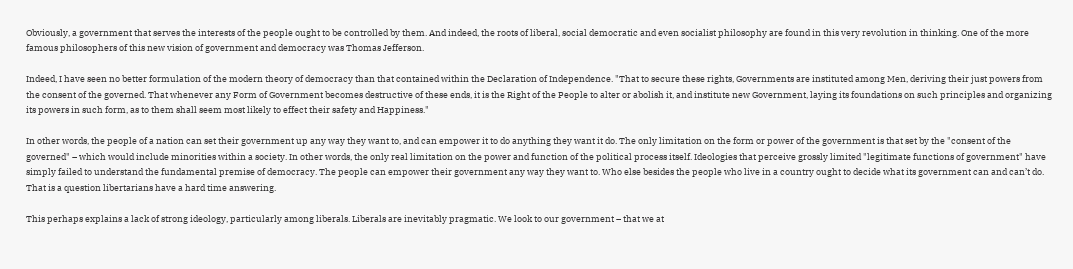Obviously, a government that serves the interests of the people ought to be controlled by them. And indeed, the roots of liberal, social democratic and even socialist philosophy are found in this very revolution in thinking. One of the more famous philosophers of this new vision of government and democracy was Thomas Jefferson.

Indeed, I have seen no better formulation of the modern theory of democracy than that contained within the Declaration of Independence. "That to secure these rights, Governments are instituted among Men, deriving their just powers from the consent of the governed. That whenever any Form of Government becomes destructive of these ends, it is the Right of the People to alter or abolish it, and institute new Government, laying its foundations on such principles and organizing its powers in such form, as to them shall seem most likely to effect their safety and Happiness."

In other words, the people of a nation can set their government up any way they want to, and can empower it to do anything they want it do. The only limitation on the form or power of the government is that set by the "consent of the governed" – which would include minorities within a society. In other words, the only real limitation on the power and function of the political process itself. Ideologies that perceive grossly limited "legitimate functions of government" have simply failed to understand the fundamental premise of democracy. The people can empower their government any way they want to. Who else besides the people who live in a country ought to decide what its government can and can’t do. That is a question libertarians have a hard time answering.

This perhaps explains a lack of strong ideology, particularly among liberals. Liberals are inevitably pragmatic. We look to our government – that we at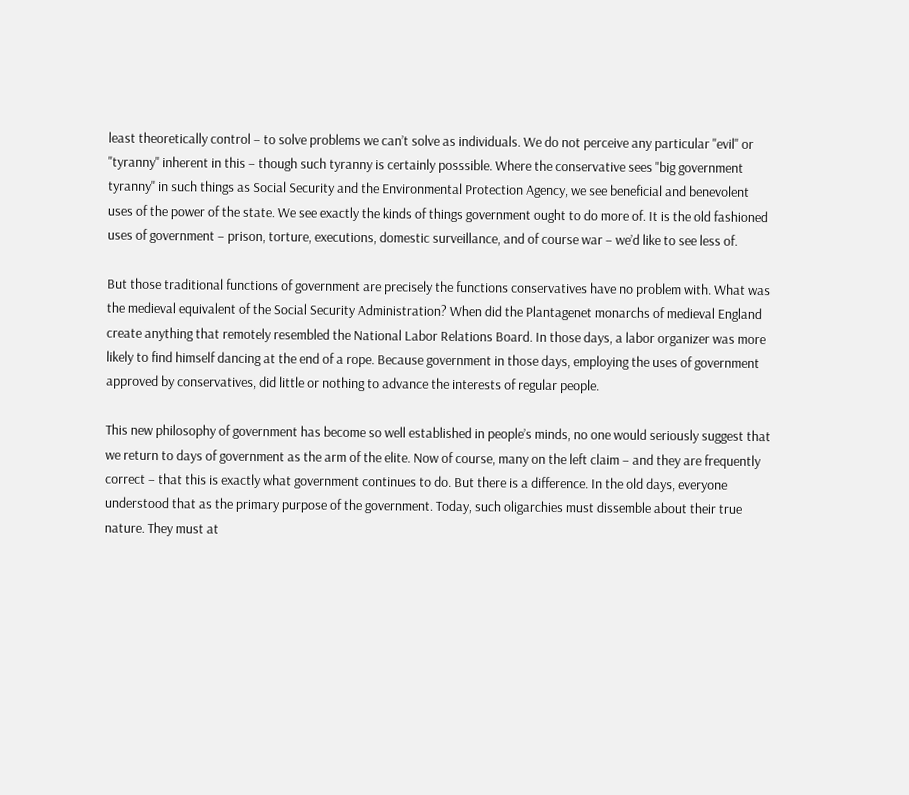least theoretically control – to solve problems we can’t solve as individuals. We do not perceive any particular "evil" or "tyranny" inherent in this – though such tyranny is certainly posssible. Where the conservative sees "big government tyranny" in such things as Social Security and the Environmental Protection Agency, we see beneficial and benevolent uses of the power of the state. We see exactly the kinds of things government ought to do more of. It is the old fashioned uses of government – prison, torture, executions, domestic surveillance, and of course war – we’d like to see less of.

But those traditional functions of government are precisely the functions conservatives have no problem with. What was the medieval equivalent of the Social Security Administration? When did the Plantagenet monarchs of medieval England create anything that remotely resembled the National Labor Relations Board. In those days, a labor organizer was more likely to find himself dancing at the end of a rope. Because government in those days, employing the uses of government approved by conservatives, did little or nothing to advance the interests of regular people.

This new philosophy of government has become so well established in people’s minds, no one would seriously suggest that we return to days of government as the arm of the elite. Now of course, many on the left claim – and they are frequently correct – that this is exactly what government continues to do. But there is a difference. In the old days, everyone understood that as the primary purpose of the government. Today, such oligarchies must dissemble about their true nature. They must at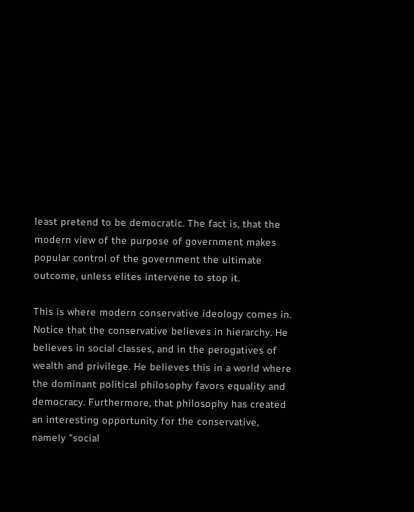least pretend to be democratic. The fact is, that the modern view of the purpose of government makes popular control of the government the ultimate outcome, unless elites intervene to stop it.

This is where modern conservative ideology comes in. Notice that the conservative believes in hierarchy. He believes in social classes, and in the perogatives of wealth and privilege. He believes this in a world where the dominant political philosophy favors equality and democracy. Furthermore, that philosophy has created an interesting opportunity for the conservative, namely "social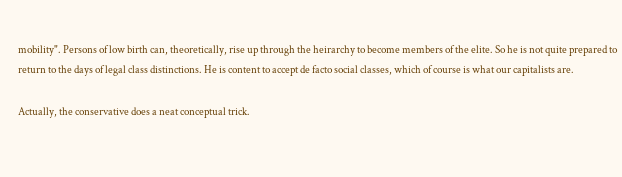mobility". Persons of low birth can, theoretically, rise up through the heirarchy to become members of the elite. So he is not quite prepared to return to the days of legal class distinctions. He is content to accept de facto social classes, which of course is what our capitalists are.

Actually, the conservative does a neat conceptual trick.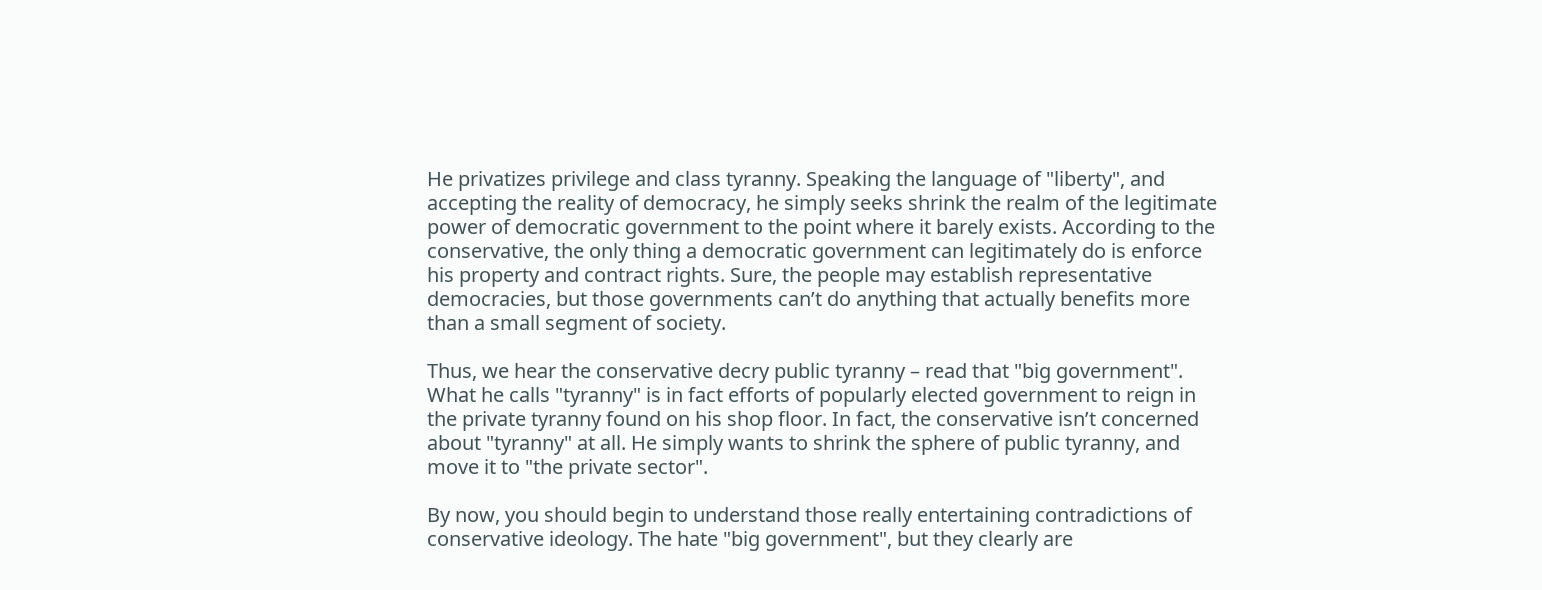He privatizes privilege and class tyranny. Speaking the language of "liberty", and accepting the reality of democracy, he simply seeks shrink the realm of the legitimate power of democratic government to the point where it barely exists. According to the conservative, the only thing a democratic government can legitimately do is enforce his property and contract rights. Sure, the people may establish representative democracies, but those governments can’t do anything that actually benefits more than a small segment of society.

Thus, we hear the conservative decry public tyranny – read that "big government". What he calls "tyranny" is in fact efforts of popularly elected government to reign in the private tyranny found on his shop floor. In fact, the conservative isn’t concerned about "tyranny" at all. He simply wants to shrink the sphere of public tyranny, and move it to "the private sector".

By now, you should begin to understand those really entertaining contradictions of conservative ideology. The hate "big government", but they clearly are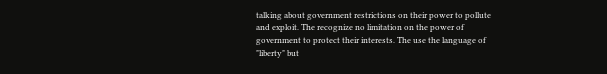talking about government restrictions on their power to pollute and exploit. The recognize no limitation on the power of government to protect their interests. The use the language of "liberty" but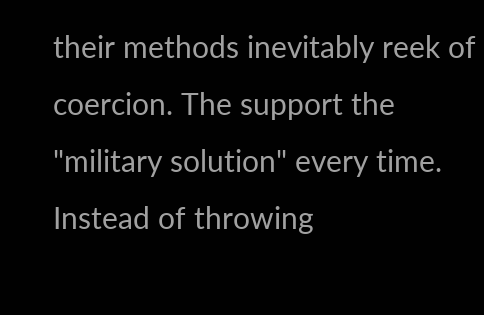their methods inevitably reek of coercion. The support the "military solution" every time. Instead of throwing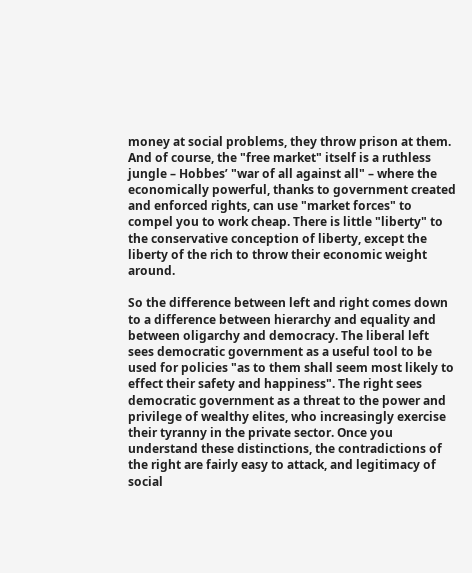money at social problems, they throw prison at them. And of course, the "free market" itself is a ruthless jungle – Hobbes’ "war of all against all" – where the economically powerful, thanks to government created and enforced rights, can use "market forces" to compel you to work cheap. There is little "liberty" to the conservative conception of liberty, except the liberty of the rich to throw their economic weight around.

So the difference between left and right comes down to a difference between hierarchy and equality and between oligarchy and democracy. The liberal left sees democratic government as a useful tool to be used for policies "as to them shall seem most likely to effect their safety and happiness". The right sees democratic government as a threat to the power and privilege of wealthy elites, who increasingly exercise their tyranny in the private sector. Once you understand these distinctions, the contradictions of the right are fairly easy to attack, and legitimacy of social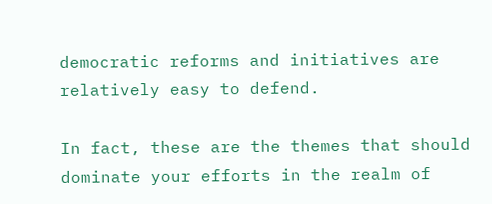democratic reforms and initiatives are relatively easy to defend.

In fact, these are the themes that should dominate your efforts in the realm of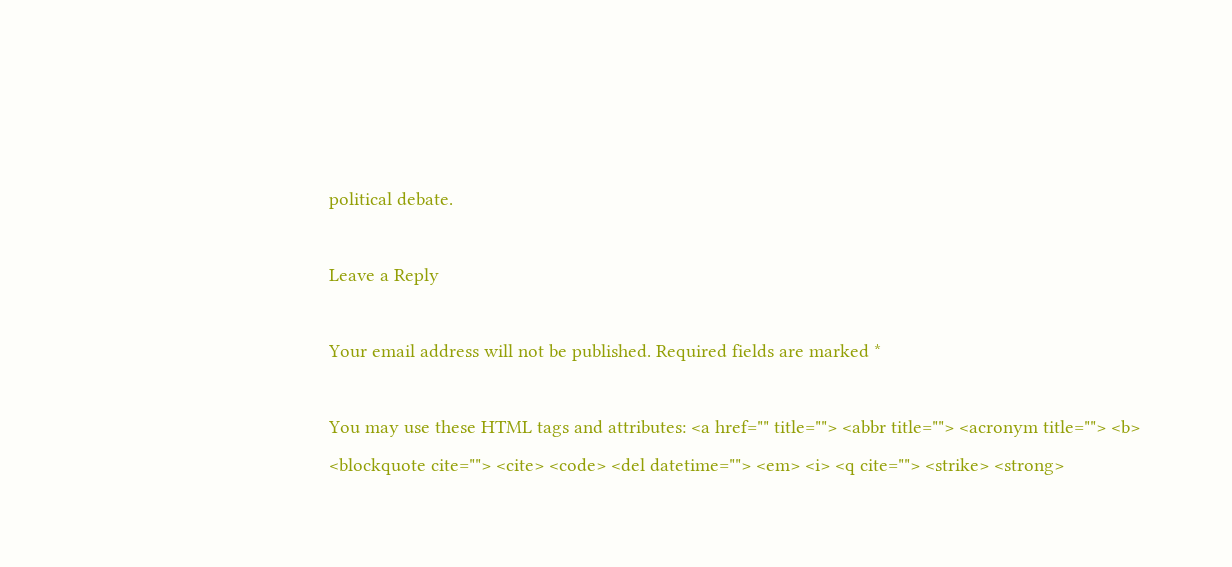political debate.

Leave a Reply

Your email address will not be published. Required fields are marked *

You may use these HTML tags and attributes: <a href="" title=""> <abbr title=""> <acronym title=""> <b> <blockquote cite=""> <cite> <code> <del datetime=""> <em> <i> <q cite=""> <strike> <strong>